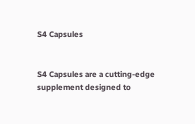S4 Capsules


S4 Capsules are a cutting-edge supplement designed to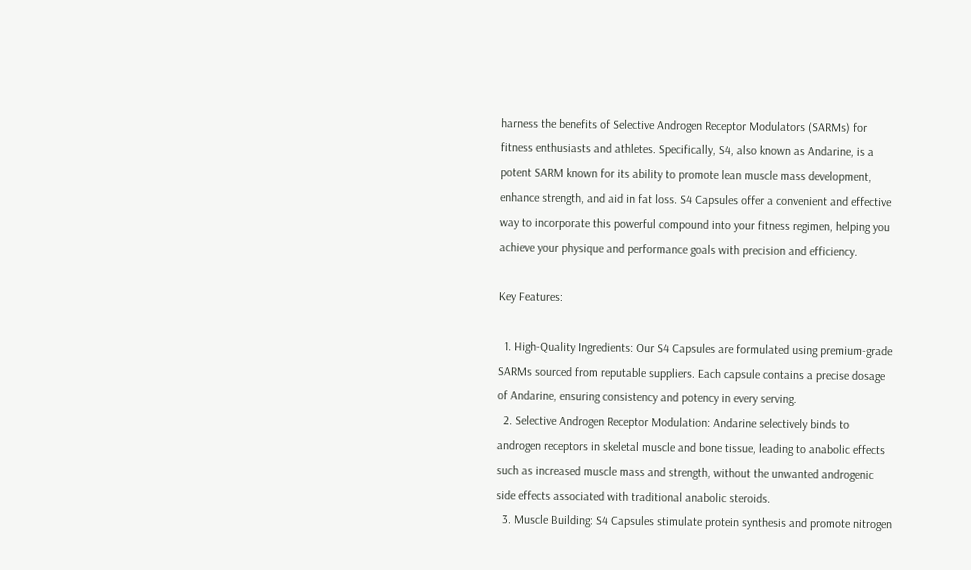harness the benefits of Selective Androgen Receptor Modulators (SARMs) for fitness enthusiasts and athletes. Specifically, S4, also known as Andarine, is a potent SARM known for its ability to promote lean muscle mass development, enhance strength, and aid in fat loss. S4 Capsules offer a convenient and effective way to incorporate this powerful compound into your fitness regimen, helping you achieve your physique and performance goals with precision and efficiency.

Key Features:

  1. High-Quality Ingredients: Our S4 Capsules are formulated using premium-grade SARMs sourced from reputable suppliers. Each capsule contains a precise dosage of Andarine, ensuring consistency and potency in every serving.
  2. Selective Androgen Receptor Modulation: Andarine selectively binds to androgen receptors in skeletal muscle and bone tissue, leading to anabolic effects such as increased muscle mass and strength, without the unwanted androgenic side effects associated with traditional anabolic steroids.
  3. Muscle Building: S4 Capsules stimulate protein synthesis and promote nitrogen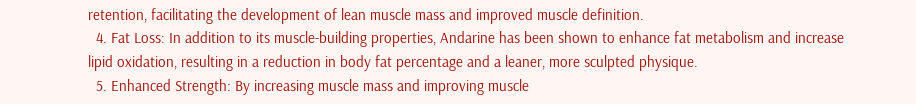retention, facilitating the development of lean muscle mass and improved muscle definition.
  4. Fat Loss: In addition to its muscle-building properties, Andarine has been shown to enhance fat metabolism and increase lipid oxidation, resulting in a reduction in body fat percentage and a leaner, more sculpted physique.
  5. Enhanced Strength: By increasing muscle mass and improving muscle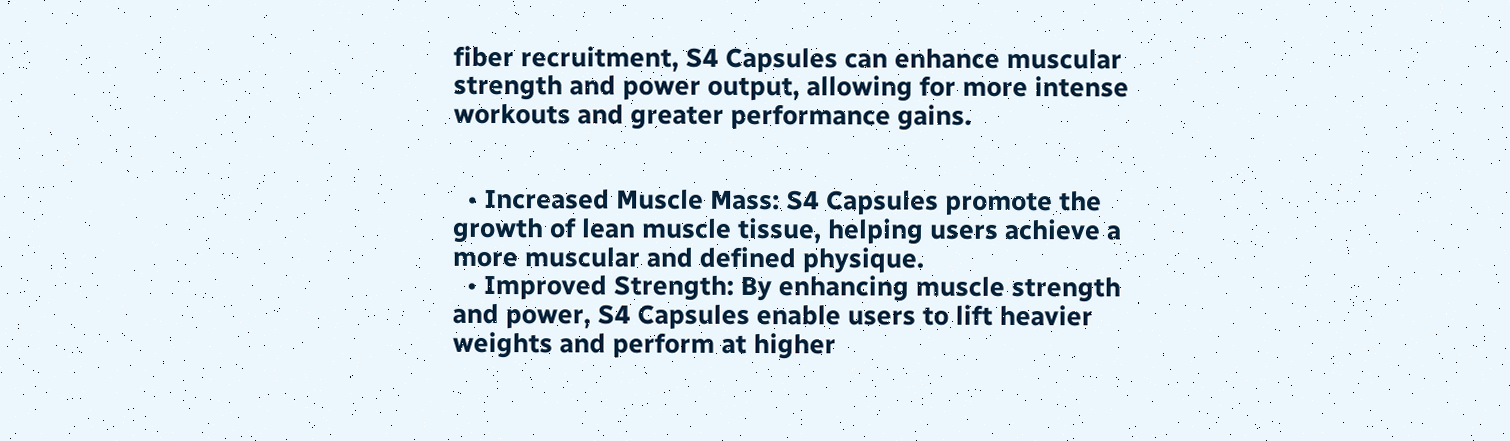fiber recruitment, S4 Capsules can enhance muscular strength and power output, allowing for more intense workouts and greater performance gains.


  • Increased Muscle Mass: S4 Capsules promote the growth of lean muscle tissue, helping users achieve a more muscular and defined physique.
  • Improved Strength: By enhancing muscle strength and power, S4 Capsules enable users to lift heavier weights and perform at higher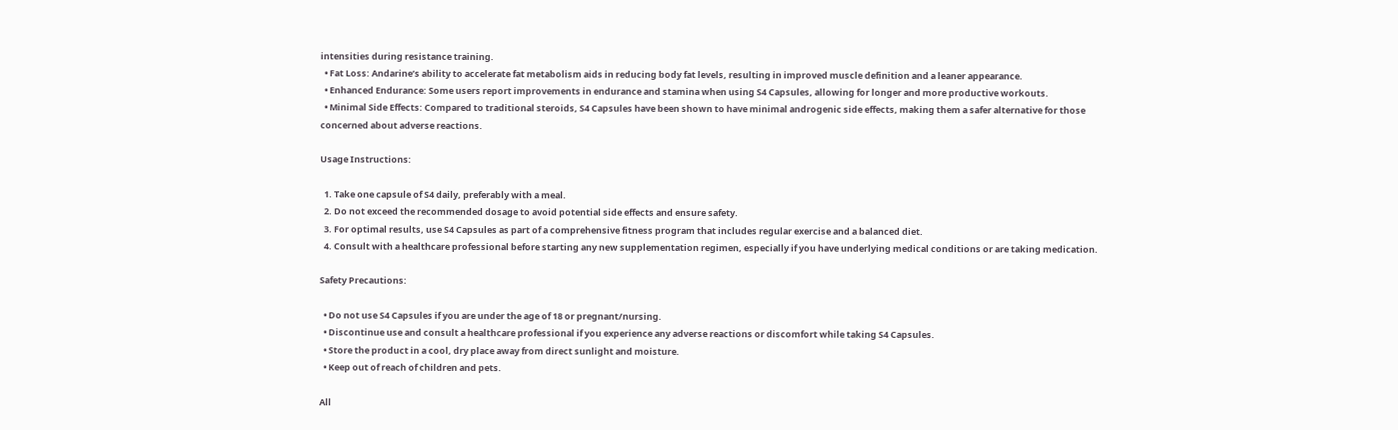intensities during resistance training.
  • Fat Loss: Andarine’s ability to accelerate fat metabolism aids in reducing body fat levels, resulting in improved muscle definition and a leaner appearance.
  • Enhanced Endurance: Some users report improvements in endurance and stamina when using S4 Capsules, allowing for longer and more productive workouts.
  • Minimal Side Effects: Compared to traditional steroids, S4 Capsules have been shown to have minimal androgenic side effects, making them a safer alternative for those concerned about adverse reactions.

Usage Instructions:

  1. Take one capsule of S4 daily, preferably with a meal.
  2. Do not exceed the recommended dosage to avoid potential side effects and ensure safety.
  3. For optimal results, use S4 Capsules as part of a comprehensive fitness program that includes regular exercise and a balanced diet.
  4. Consult with a healthcare professional before starting any new supplementation regimen, especially if you have underlying medical conditions or are taking medication.

Safety Precautions:

  • Do not use S4 Capsules if you are under the age of 18 or pregnant/nursing.
  • Discontinue use and consult a healthcare professional if you experience any adverse reactions or discomfort while taking S4 Capsules.
  • Store the product in a cool, dry place away from direct sunlight and moisture.
  • Keep out of reach of children and pets.

All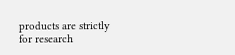products are strictly for research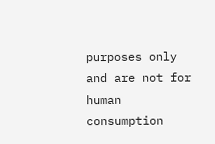purposes only and are not for human consumption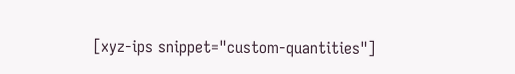[xyz-ips snippet="custom-quantities"]